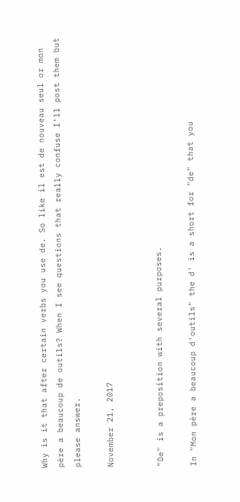Why is it that after certain verbs you use de. So like il est de nouveau seul or mon père a beaucoup de outils? When I see questions that really confuse I’ll post them but please answer.

November 21, 2017


"De" is a preposition with several purposes.

In "Mon père a beaucoup d'outils" the d' is a short for "de" that you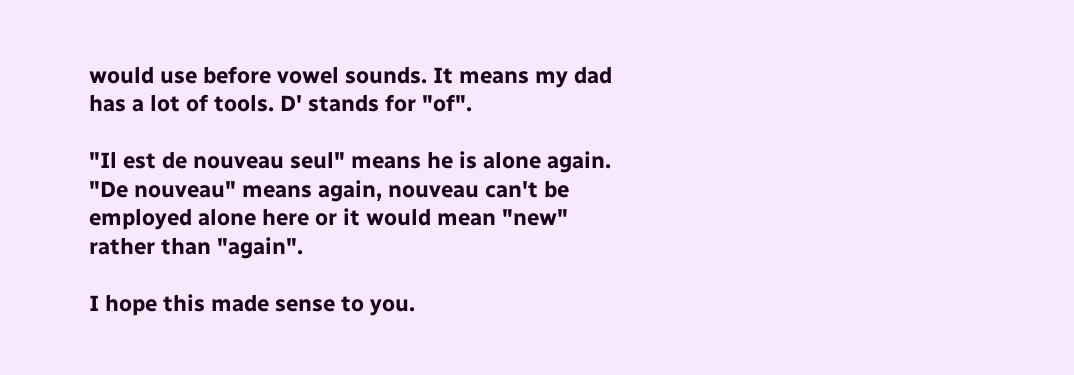would use before vowel sounds. It means my dad has a lot of tools. D' stands for "of".

"Il est de nouveau seul" means he is alone again. "De nouveau" means again, nouveau can't be employed alone here or it would mean "new" rather than "again".

I hope this made sense to you.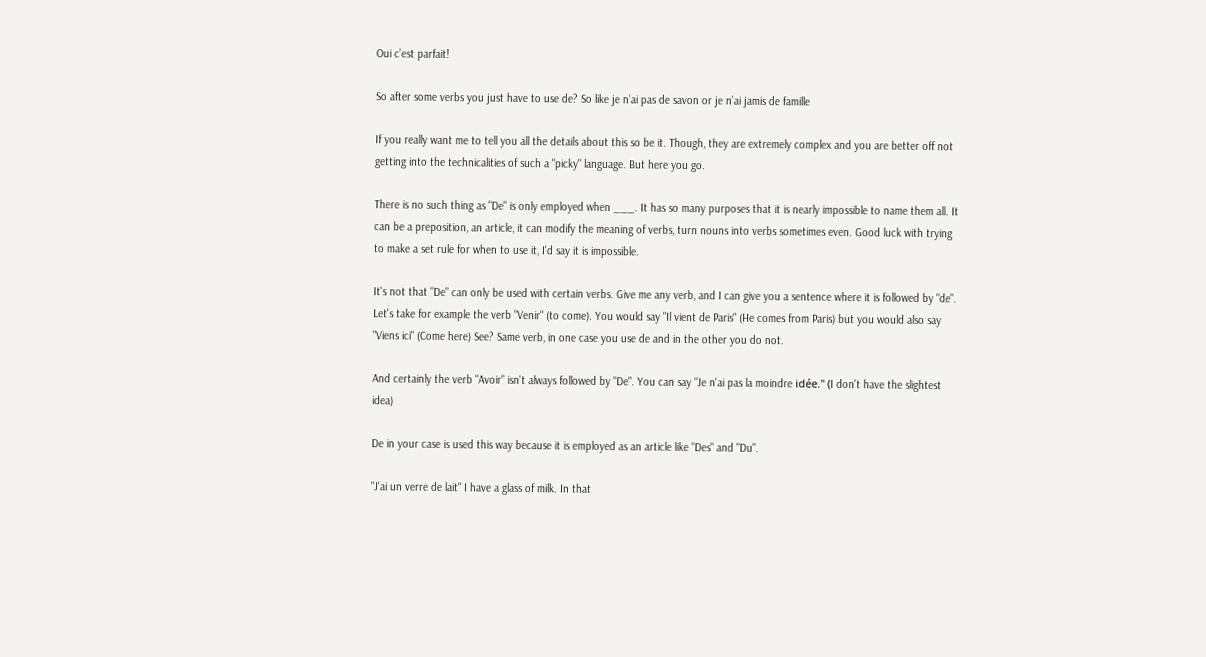Oui c’est parfait!

So after some verbs you just have to use de? So like je n’ai pas de savon or je n’ai jamis de famille

If you really want me to tell you all the details about this so be it. Though, they are extremely complex and you are better off not getting into the technicalities of such a "picky" language. But here you go.

There is no such thing as "De" is only employed when ___. It has so many purposes that it is nearly impossible to name them all. It can be a preposition, an article, it can modify the meaning of verbs, turn nouns into verbs sometimes even. Good luck with trying to make a set rule for when to use it, I'd say it is impossible.

It's not that "De" can only be used with certain verbs. Give me any verb, and I can give you a sentence where it is followed by "de". Let's take for example the verb "Venir" (to come). You would say "Il vient de Paris" (He comes from Paris) but you would also say "Viens ici" (Come here) See? Same verb, in one case you use de and in the other you do not.

And certainly the verb "Avoir" isn't always followed by "De". You can say "Je n'ai pas la moindre idée." (I don't have the slightest idea)

De in your case is used this way because it is employed as an article like "Des" and "Du".

"J'ai un verre de lait" I have a glass of milk. In that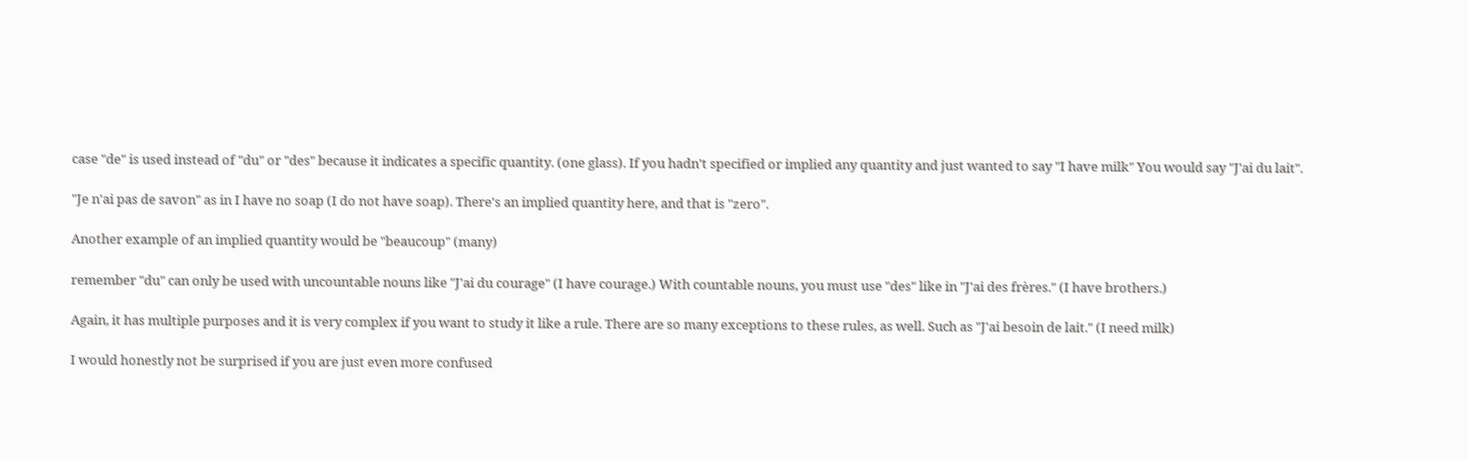case "de" is used instead of "du" or "des" because it indicates a specific quantity. (one glass). If you hadn't specified or implied any quantity and just wanted to say "I have milk" You would say "J'ai du lait".

"Je n'ai pas de savon" as in I have no soap (I do not have soap). There's an implied quantity here, and that is "zero".

Another example of an implied quantity would be "beaucoup" (many)

remember "du" can only be used with uncountable nouns like "J'ai du courage" (I have courage.) With countable nouns, you must use "des" like in "J'ai des frères." (I have brothers.)

Again, it has multiple purposes and it is very complex if you want to study it like a rule. There are so many exceptions to these rules, as well. Such as "J'ai besoin de lait." (I need milk)

I would honestly not be surprised if you are just even more confused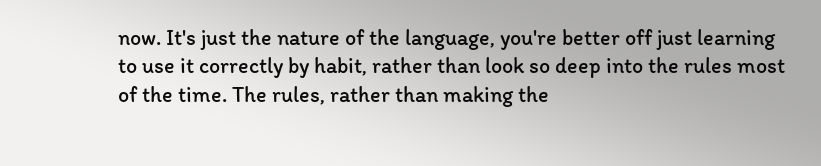now. It's just the nature of the language, you're better off just learning to use it correctly by habit, rather than look so deep into the rules most of the time. The rules, rather than making the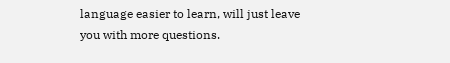language easier to learn, will just leave you with more questions.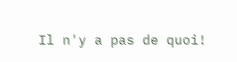Il n'y a pas de quoi!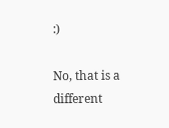:)

No, that is a different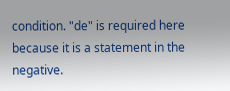condition. "de" is required here because it is a statement in the negative.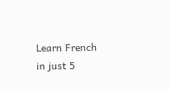Learn French in just 5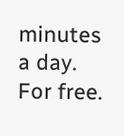minutes a day. For free.